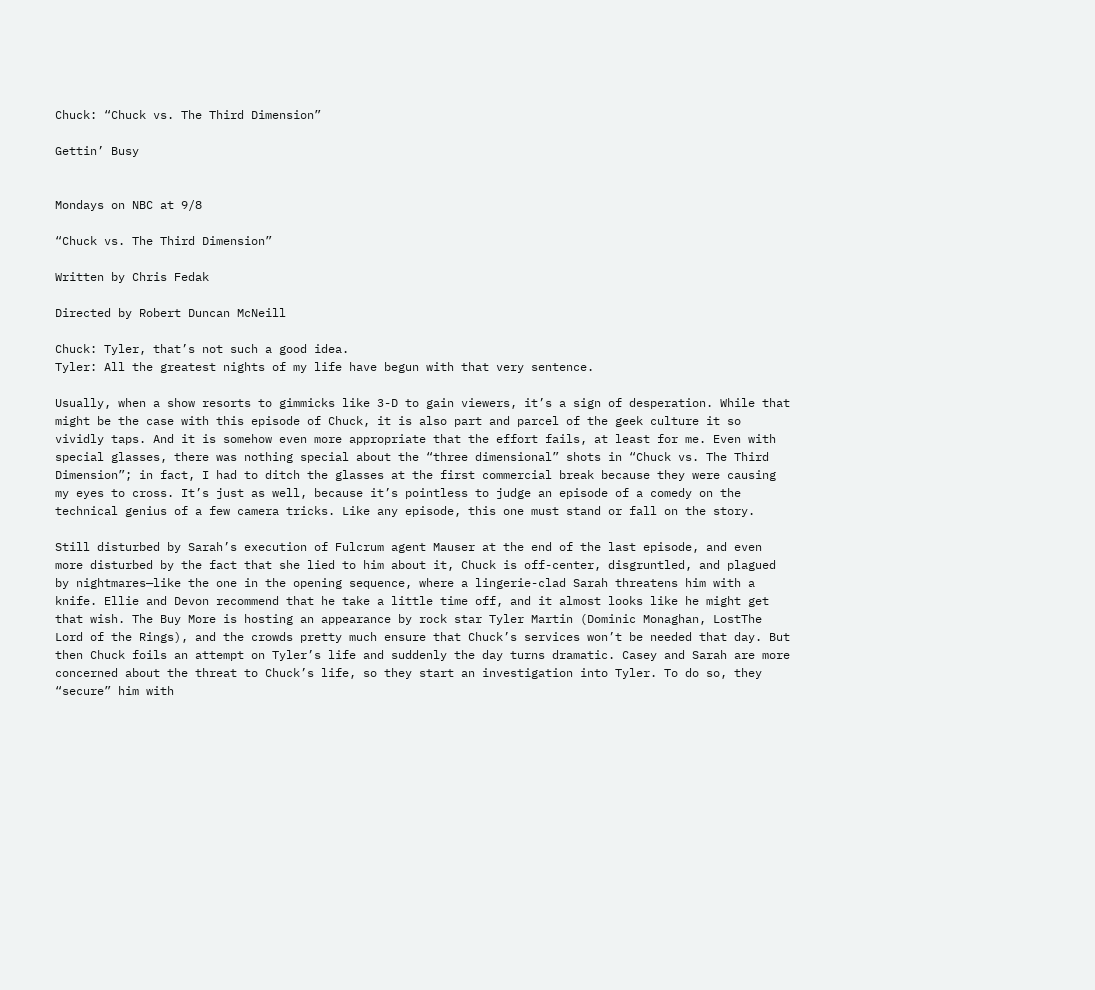Chuck: “Chuck vs. The Third Dimension”

Gettin’ Busy


Mondays on NBC at 9/8

“Chuck vs. The Third Dimension”

Written by Chris Fedak

Directed by Robert Duncan McNeill

Chuck: Tyler, that’s not such a good idea.
Tyler: All the greatest nights of my life have begun with that very sentence.

Usually, when a show resorts to gimmicks like 3-D to gain viewers, it’s a sign of desperation. While that might be the case with this episode of Chuck, it is also part and parcel of the geek culture it so vividly taps. And it is somehow even more appropriate that the effort fails, at least for me. Even with special glasses, there was nothing special about the “three dimensional” shots in “Chuck vs. The Third Dimension”; in fact, I had to ditch the glasses at the first commercial break because they were causing my eyes to cross. It’s just as well, because it’s pointless to judge an episode of a comedy on the technical genius of a few camera tricks. Like any episode, this one must stand or fall on the story.

Still disturbed by Sarah’s execution of Fulcrum agent Mauser at the end of the last episode, and even more disturbed by the fact that she lied to him about it, Chuck is off-center, disgruntled, and plagued by nightmares—like the one in the opening sequence, where a lingerie-clad Sarah threatens him with a knife. Ellie and Devon recommend that he take a little time off, and it almost looks like he might get that wish. The Buy More is hosting an appearance by rock star Tyler Martin (Dominic Monaghan, LostThe Lord of the Rings), and the crowds pretty much ensure that Chuck’s services won’t be needed that day. But then Chuck foils an attempt on Tyler’s life and suddenly the day turns dramatic. Casey and Sarah are more concerned about the threat to Chuck’s life, so they start an investigation into Tyler. To do so, they “secure” him with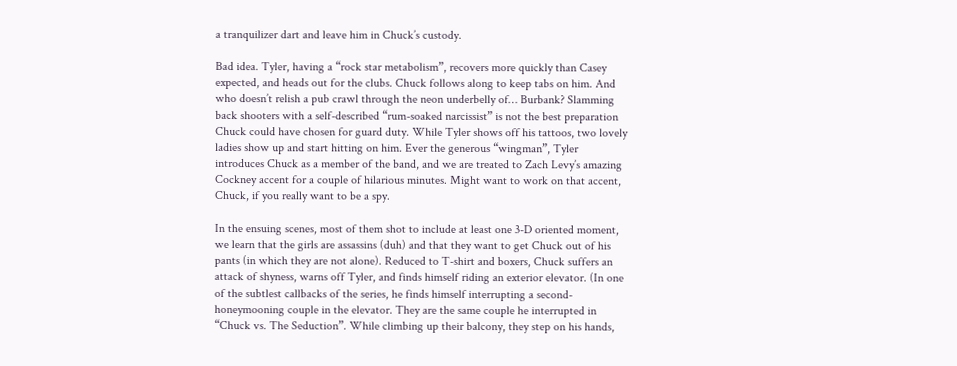a tranquilizer dart and leave him in Chuck’s custody.

Bad idea. Tyler, having a “rock star metabolism”, recovers more quickly than Casey expected, and heads out for the clubs. Chuck follows along to keep tabs on him. And who doesn’t relish a pub crawl through the neon underbelly of… Burbank? Slamming back shooters with a self-described “rum-soaked narcissist” is not the best preparation Chuck could have chosen for guard duty. While Tyler shows off his tattoos, two lovely ladies show up and start hitting on him. Ever the generous “wingman”, Tyler introduces Chuck as a member of the band, and we are treated to Zach Levy’s amazing Cockney accent for a couple of hilarious minutes. Might want to work on that accent, Chuck, if you really want to be a spy.

In the ensuing scenes, most of them shot to include at least one 3-D oriented moment, we learn that the girls are assassins (duh) and that they want to get Chuck out of his pants (in which they are not alone). Reduced to T-shirt and boxers, Chuck suffers an attack of shyness, warns off Tyler, and finds himself riding an exterior elevator. (In one of the subtlest callbacks of the series, he finds himself interrupting a second-honeymooning couple in the elevator. They are the same couple he interrupted in “Chuck vs. The Seduction”. While climbing up their balcony, they step on his hands,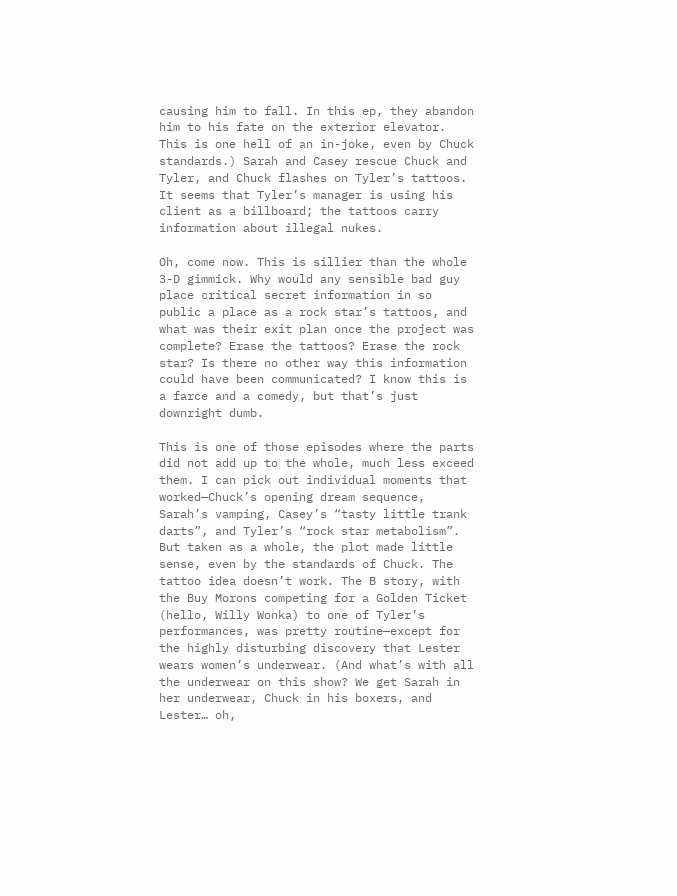causing him to fall. In this ep, they abandon him to his fate on the exterior elevator. This is one hell of an in-joke, even by Chuck standards.) Sarah and Casey rescue Chuck and Tyler, and Chuck flashes on Tyler’s tattoos. It seems that Tyler’s manager is using his client as a billboard; the tattoos carry information about illegal nukes.

Oh, come now. This is sillier than the whole 3-D gimmick. Why would any sensible bad guy place critical secret information in so public a place as a rock star’s tattoos, and what was their exit plan once the project was complete? Erase the tattoos? Erase the rock star? Is there no other way this information could have been communicated? I know this is a farce and a comedy, but that’s just downright dumb.

This is one of those episodes where the parts did not add up to the whole, much less exceed them. I can pick out individual moments that worked—Chuck’s opening dream sequence, Sarah’s vamping, Casey’s “tasty little trank darts”, and Tyler’s “rock star metabolism”. But taken as a whole, the plot made little sense, even by the standards of Chuck. The tattoo idea doesn’t work. The B story, with the Buy Morons competing for a Golden Ticket (hello, Willy Wonka) to one of Tyler’s performances, was pretty routine—except for the highly disturbing discovery that Lester wears women’s underwear. (And what’s with all the underwear on this show? We get Sarah in her underwear, Chuck in his boxers, and Lester… oh,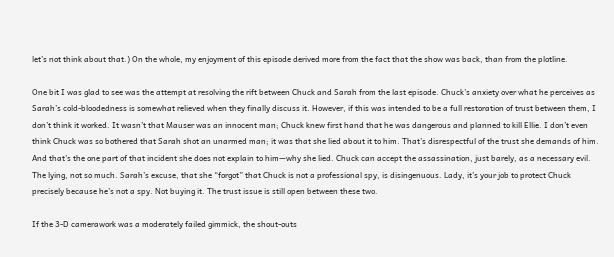let’s not think about that.) On the whole, my enjoyment of this episode derived more from the fact that the show was back, than from the plotline.

One bit I was glad to see was the attempt at resolving the rift between Chuck and Sarah from the last episode. Chuck’s anxiety over what he perceives as Sarah’s cold-bloodedness is somewhat relieved when they finally discuss it. However, if this was intended to be a full restoration of trust between them, I don’t think it worked. It wasn’t that Mauser was an innocent man; Chuck knew first hand that he was dangerous and planned to kill Ellie. I don’t even think Chuck was so bothered that Sarah shot an unarmed man; it was that she lied about it to him. That’s disrespectful of the trust she demands of him. And that’s the one part of that incident she does not explain to him—why she lied. Chuck can accept the assassination, just barely, as a necessary evil. The lying, not so much. Sarah’s excuse, that she “forgot” that Chuck is not a professional spy, is disingenuous. Lady, it’s your job to protect Chuck precisely because he’s not a spy. Not buying it. The trust issue is still open between these two.

If the 3-D camerawork was a moderately failed gimmick, the shout-outs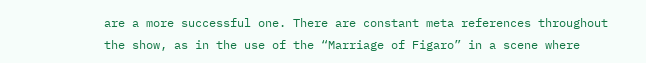are a more successful one. There are constant meta references throughout the show, as in the use of the “Marriage of Figaro” in a scene where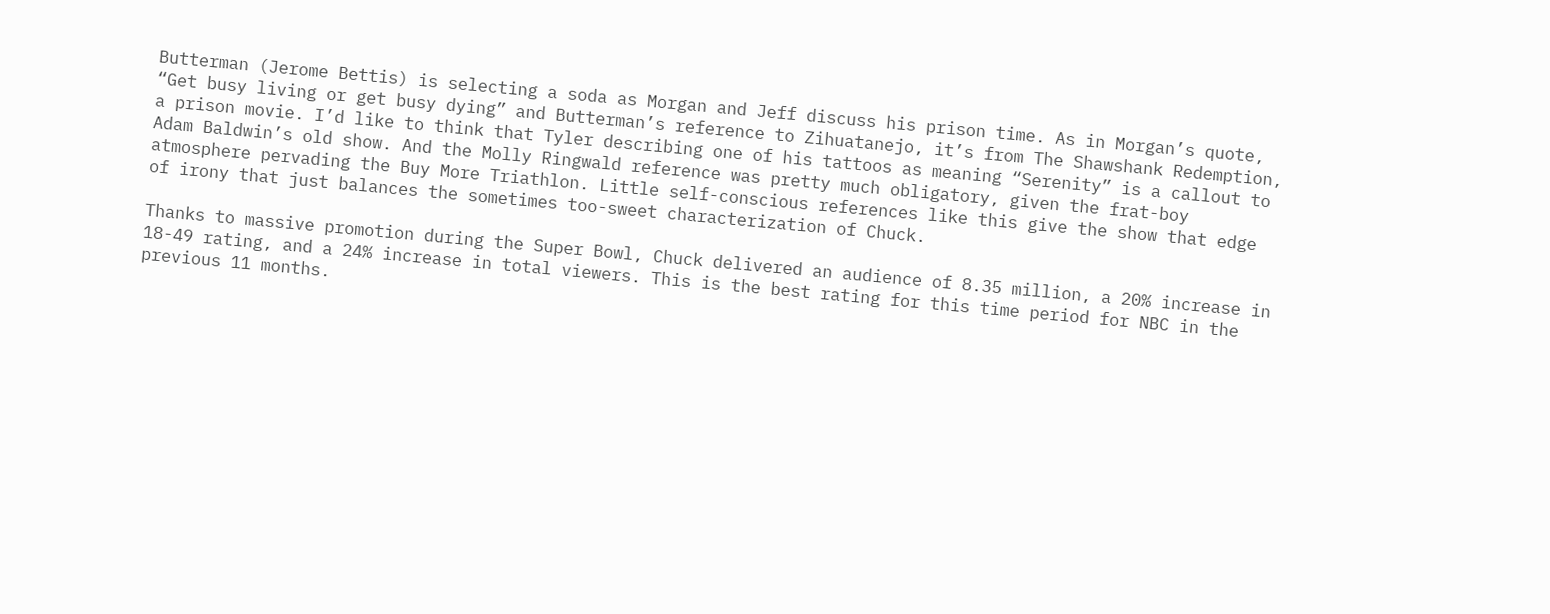Butterman (Jerome Bettis) is selecting a soda as Morgan and Jeff discuss his prison time. As in Morgan’s quote, “Get busy living or get busy dying” and Butterman’s reference to Zihuatanejo, it’s from The Shawshank Redemption, a prison movie. I’d like to think that Tyler describing one of his tattoos as meaning “Serenity” is a callout to Adam Baldwin’s old show. And the Molly Ringwald reference was pretty much obligatory, given the frat-boy atmosphere pervading the Buy More Triathlon. Little self-conscious references like this give the show that edge of irony that just balances the sometimes too-sweet characterization of Chuck.

Thanks to massive promotion during the Super Bowl, Chuck delivered an audience of 8.35 million, a 20% increase in 18-49 rating, and a 24% increase in total viewers. This is the best rating for this time period for NBC in the previous 11 months.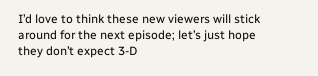I’d love to think these new viewers will stick around for the next episode; let’s just hope they don’t expect 3-D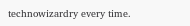technowizardry every time.